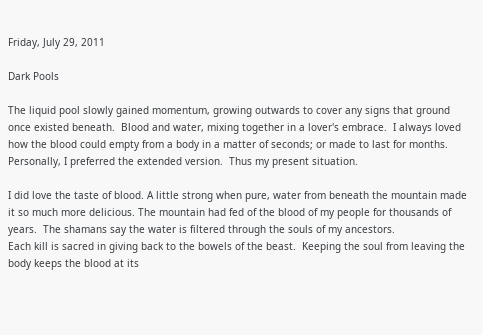Friday, July 29, 2011

Dark Pools

The liquid pool slowly gained momentum, growing outwards to cover any signs that ground once existed beneath.  Blood and water, mixing together in a lover's embrace.  I always loved how the blood could empty from a body in a matter of seconds; or made to last for months.  Personally, I preferred the extended version.  Thus my present situation.

I did love the taste of blood. A little strong when pure, water from beneath the mountain made it so much more delicious. The mountain had fed of the blood of my people for thousands of years.  The shamans say the water is filtered through the souls of my ancestors.
Each kill is sacred in giving back to the bowels of the beast.  Keeping the soul from leaving the body keeps the blood at its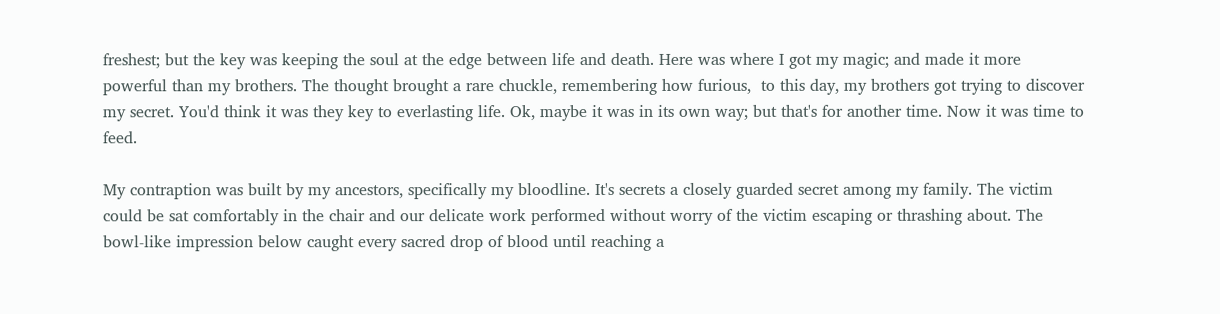freshest; but the key was keeping the soul at the edge between life and death. Here was where I got my magic; and made it more powerful than my brothers. The thought brought a rare chuckle, remembering how furious,  to this day, my brothers got trying to discover my secret. You'd think it was they key to everlasting life. Ok, maybe it was in its own way; but that's for another time. Now it was time to feed.

My contraption was built by my ancestors, specifically my bloodline. It's secrets a closely guarded secret among my family. The victim could be sat comfortably in the chair and our delicate work performed without worry of the victim escaping or thrashing about. The bowl-like impression below caught every sacred drop of blood until reaching a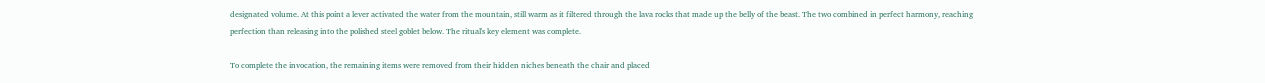designated volume. At this point a lever activated the water from the mountain, still warm as it filtered through the lava rocks that made up the belly of the beast. The two combined in perfect harmony, reaching perfection than releasing into the polished steel goblet below. The ritual's key element was complete.

To complete the invocation, the remaining items were removed from their hidden niches beneath the chair and placed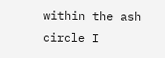within the ash circle I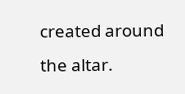created around the altar.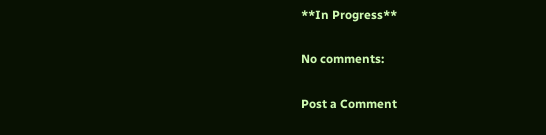**In Progress**

No comments:

Post a Comment